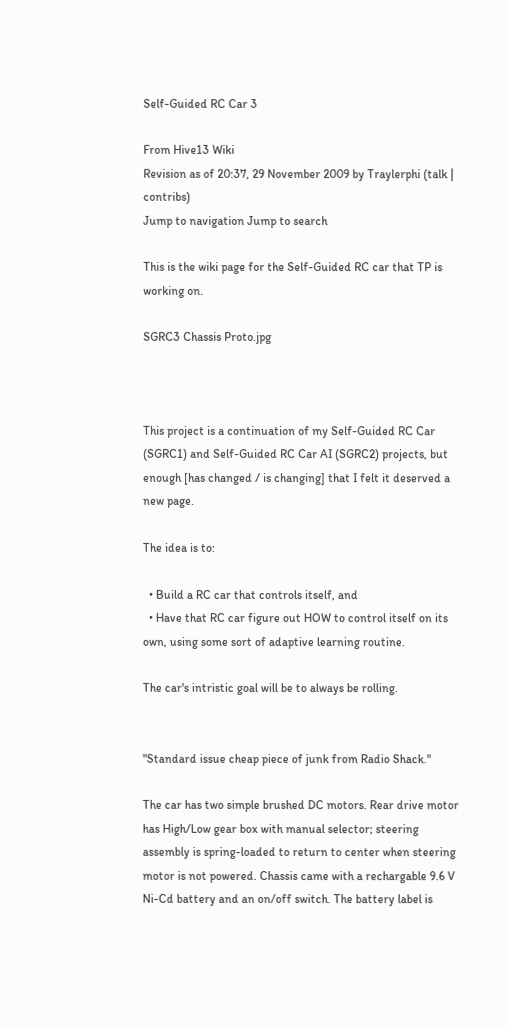Self-Guided RC Car 3

From Hive13 Wiki
Revision as of 20:37, 29 November 2009 by Traylerphi (talk | contribs)
Jump to navigation Jump to search

This is the wiki page for the Self-Guided RC car that TP is working on.

SGRC3 Chassis Proto.jpg



This project is a continuation of my Self-Guided RC Car (SGRC1) and Self-Guided RC Car AI (SGRC2) projects, but enough [has changed / is changing] that I felt it deserved a new page.

The idea is to:

  • Build a RC car that controls itself, and
  • Have that RC car figure out HOW to control itself on its own, using some sort of adaptive learning routine.

The car's intristic goal will be to always be rolling.


"Standard issue cheap piece of junk from Radio Shack."

The car has two simple brushed DC motors. Rear drive motor has High/Low gear box with manual selector; steering assembly is spring-loaded to return to center when steering motor is not powered. Chassis came with a rechargable 9.6 V Ni-Cd battery and an on/off switch. The battery label is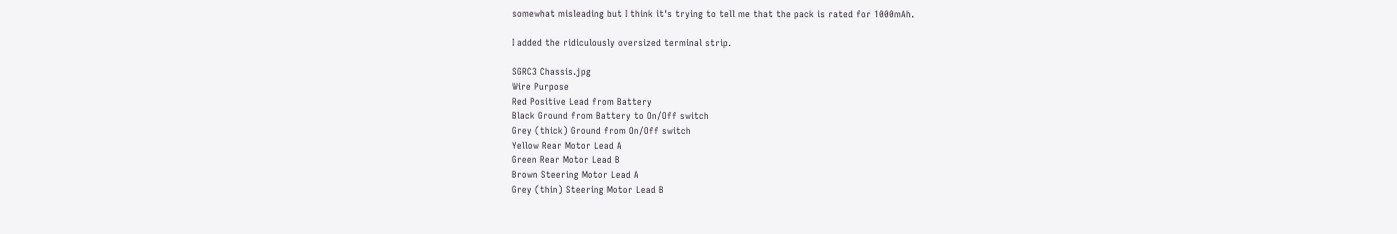somewhat misleading but I think it's trying to tell me that the pack is rated for 1000mAh.

I added the ridiculously oversized terminal strip.

SGRC3 Chassis.jpg
Wire Purpose
Red Positive Lead from Battery
Black Ground from Battery to On/Off switch
Grey (thick) Ground from On/Off switch
Yellow Rear Motor Lead A
Green Rear Motor Lead B
Brown Steering Motor Lead A
Grey (thin) Steering Motor Lead B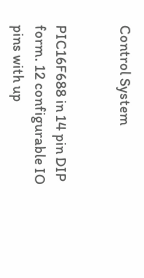Control System


PIC16F688 in 14 pin DIP form. 12 configurable IO pins with up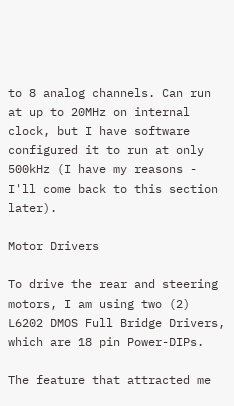to 8 analog channels. Can run at up to 20MHz on internal clock, but I have software configured it to run at only 500kHz (I have my reasons - I'll come back to this section later).

Motor Drivers

To drive the rear and steering motors, I am using two (2) L6202 DMOS Full Bridge Drivers, which are 18 pin Power-DIPs.

The feature that attracted me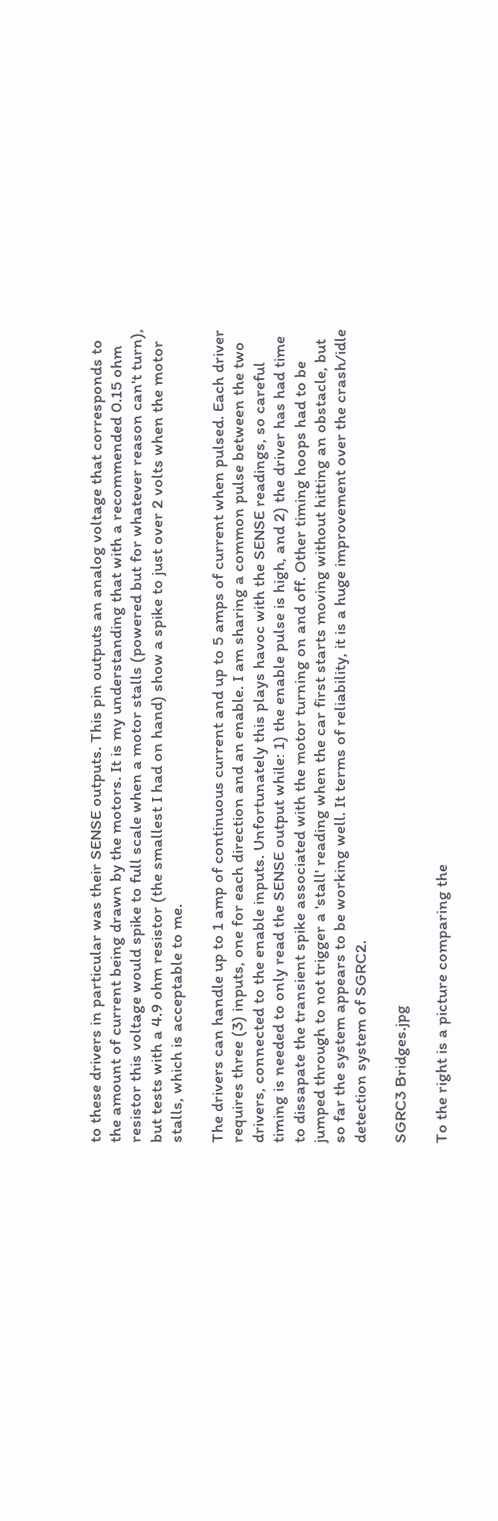to these drivers in particular was their SENSE outputs. This pin outputs an analog voltage that corresponds to the amount of current being drawn by the motors. It is my understanding that with a recommended 0.15 ohm resistor this voltage would spike to full scale when a motor stalls (powered but for whatever reason can't turn), but tests with a 4.9 ohm resistor (the smallest I had on hand) show a spike to just over 2 volts when the motor stalls, which is acceptable to me.

The drivers can handle up to 1 amp of continuous current and up to 5 amps of current when pulsed. Each driver requires three (3) inputs, one for each direction and an enable. I am sharing a common pulse between the two drivers, connected to the enable inputs. Unfortunately this plays havoc with the SENSE readings, so careful timing is needed to only read the SENSE output while: 1) the enable pulse is high, and 2) the driver has had time to dissapate the transient spike associated with the motor turning on and off. Other timing hoops had to be jumped through to not trigger a 'stall' reading when the car first starts moving without hitting an obstacle, but so far the system appears to be working well. It terms of reliability, it is a huge improvement over the crash/idle detection system of SGRC2.

SGRC3 Bridges.jpg

To the right is a picture comparing the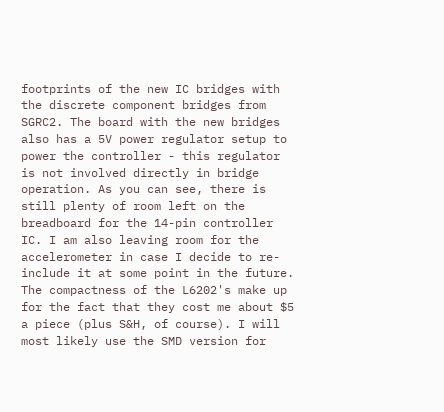footprints of the new IC bridges with the discrete component bridges from SGRC2. The board with the new bridges also has a 5V power regulator setup to power the controller - this regulator is not involved directly in bridge operation. As you can see, there is still plenty of room left on the breadboard for the 14-pin controller IC. I am also leaving room for the accelerometer in case I decide to re-include it at some point in the future. The compactness of the L6202's make up for the fact that they cost me about $5 a piece (plus S&H, of course). I will most likely use the SMD version for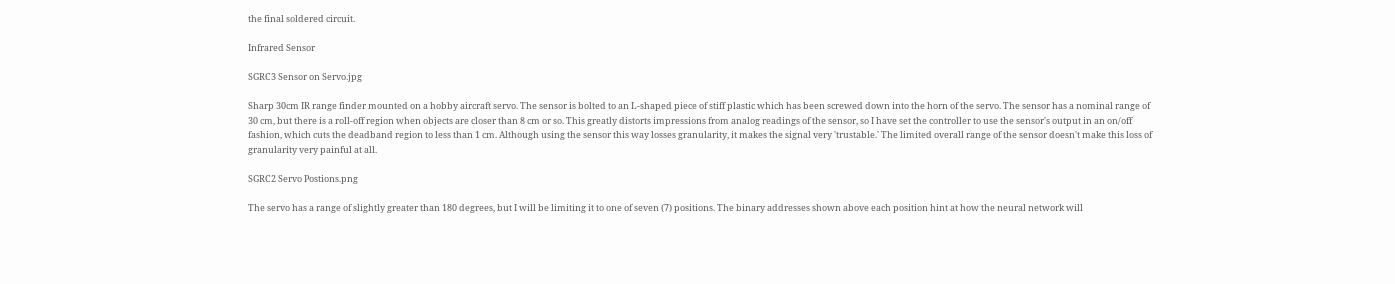the final soldered circuit.

Infrared Sensor

SGRC3 Sensor on Servo.jpg

Sharp 30cm IR range finder mounted on a hobby aircraft servo. The sensor is bolted to an L-shaped piece of stiff plastic which has been screwed down into the horn of the servo. The sensor has a nominal range of 30 cm, but there is a roll-off region when objects are closer than 8 cm or so. This greatly distorts impressions from analog readings of the sensor, so I have set the controller to use the sensor's output in an on/off fashion, which cuts the deadband region to less than 1 cm. Although using the sensor this way losses granularity, it makes the signal very 'trustable.' The limited overall range of the sensor doesn't make this loss of granularity very painful at all.

SGRC2 Servo Postions.png

The servo has a range of slightly greater than 180 degrees, but I will be limiting it to one of seven (7) positions. The binary addresses shown above each position hint at how the neural network will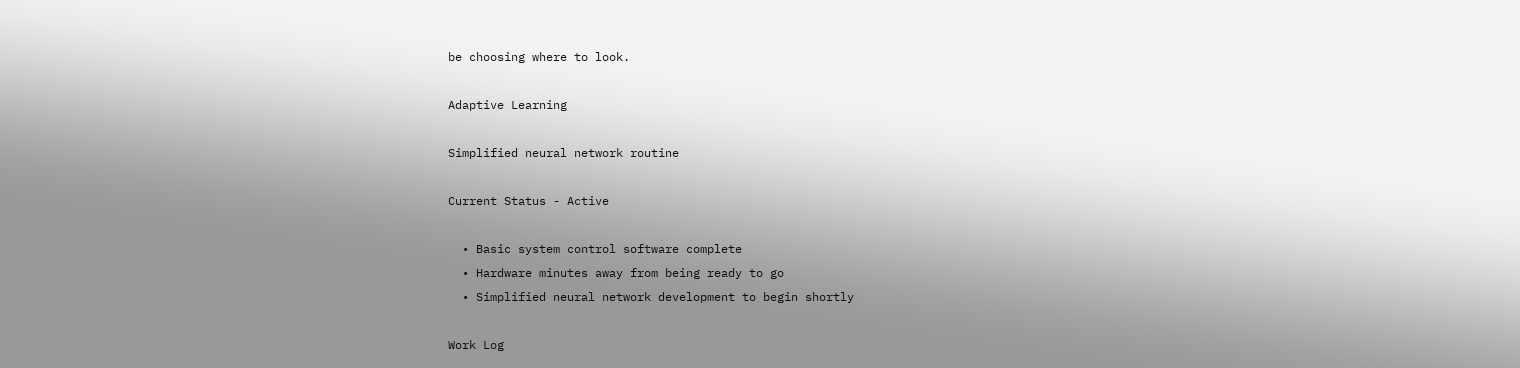be choosing where to look.

Adaptive Learning

Simplified neural network routine

Current Status - Active

  • Basic system control software complete
  • Hardware minutes away from being ready to go
  • Simplified neural network development to begin shortly

Work Log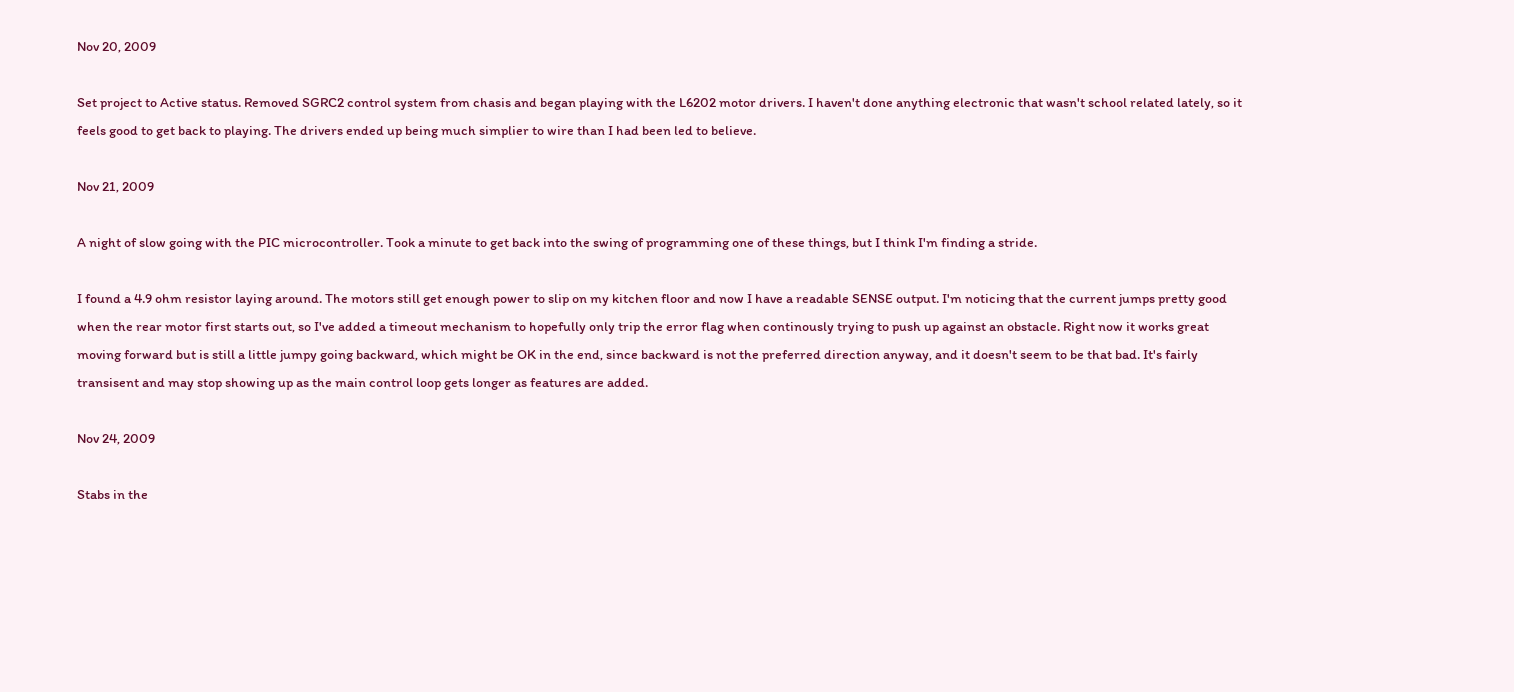Nov 20, 2009

Set project to Active status. Removed SGRC2 control system from chasis and began playing with the L6202 motor drivers. I haven't done anything electronic that wasn't school related lately, so it feels good to get back to playing. The drivers ended up being much simplier to wire than I had been led to believe.

Nov 21, 2009

A night of slow going with the PIC microcontroller. Took a minute to get back into the swing of programming one of these things, but I think I'm finding a stride.

I found a 4.9 ohm resistor laying around. The motors still get enough power to slip on my kitchen floor and now I have a readable SENSE output. I'm noticing that the current jumps pretty good when the rear motor first starts out, so I've added a timeout mechanism to hopefully only trip the error flag when continously trying to push up against an obstacle. Right now it works great moving forward but is still a little jumpy going backward, which might be OK in the end, since backward is not the preferred direction anyway, and it doesn't seem to be that bad. It's fairly transisent and may stop showing up as the main control loop gets longer as features are added.

Nov 24, 2009

Stabs in the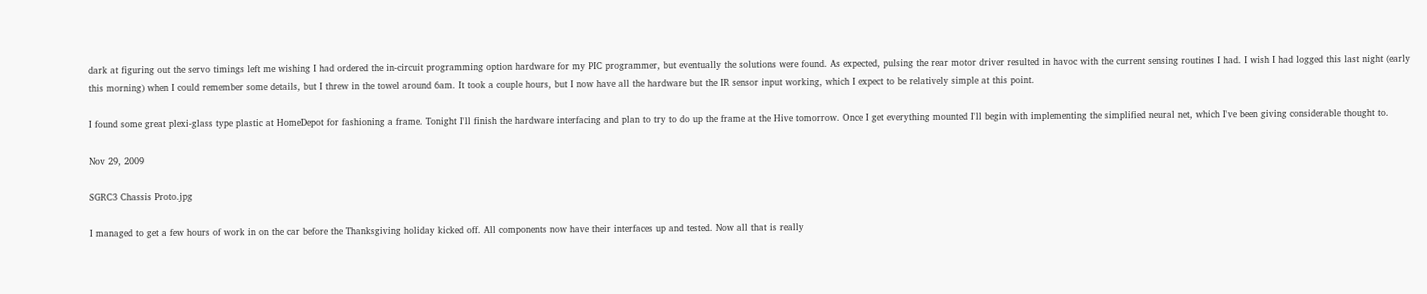dark at figuring out the servo timings left me wishing I had ordered the in-circuit programming option hardware for my PIC programmer, but eventually the solutions were found. As expected, pulsing the rear motor driver resulted in havoc with the current sensing routines I had. I wish I had logged this last night (early this morning) when I could remember some details, but I threw in the towel around 6am. It took a couple hours, but I now have all the hardware but the IR sensor input working, which I expect to be relatively simple at this point.

I found some great plexi-glass type plastic at HomeDepot for fashioning a frame. Tonight I'll finish the hardware interfacing and plan to try to do up the frame at the Hive tomorrow. Once I get everything mounted I'll begin with implementing the simplified neural net, which I've been giving considerable thought to.

Nov 29, 2009

SGRC3 Chassis Proto.jpg

I managed to get a few hours of work in on the car before the Thanksgiving holiday kicked off. All components now have their interfaces up and tested. Now all that is really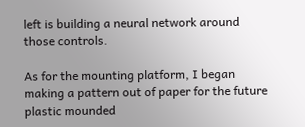left is building a neural network around those controls.

As for the mounting platform, I began making a pattern out of paper for the future plastic mounded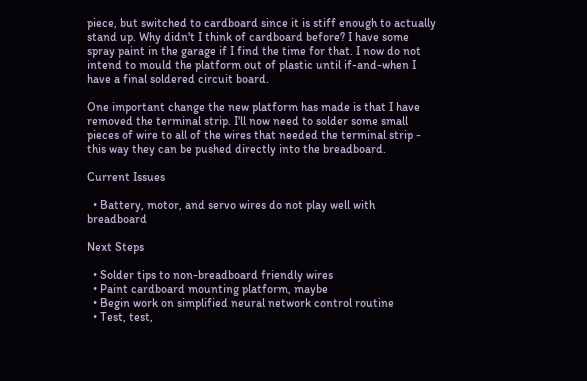piece, but switched to cardboard since it is stiff enough to actually stand up. Why didn't I think of cardboard before? I have some spray paint in the garage if I find the time for that. I now do not intend to mould the platform out of plastic until if-and-when I have a final soldered circuit board.

One important change the new platform has made is that I have removed the terminal strip. I'll now need to solder some small pieces of wire to all of the wires that needed the terminal strip - this way they can be pushed directly into the breadboard.

Current Issues

  • Battery, motor, and servo wires do not play well with breadboard

Next Steps

  • Solder tips to non-breadboard friendly wires
  • Paint cardboard mounting platform, maybe
  • Begin work on simplified neural network control routine
  • Test, test,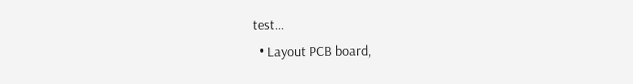test...
  • Layout PCB board,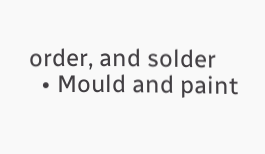order, and solder
  • Mould and paint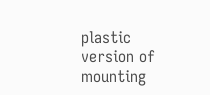plastic version of mounting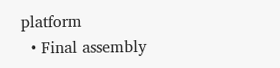platform
  • Final assembly